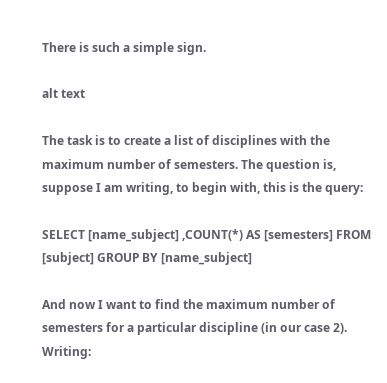There is such a simple sign.

alt text

The task is to create a list of disciplines with the maximum number of semesters. The question is, suppose I am writing, to begin with, this is the query:

SELECT [name_subject] ,COUNT(*) AS [semesters] FROM [subject] GROUP BY [name_subject]

And now I want to find the maximum number of semesters for a particular discipline (in our case 2). Writing: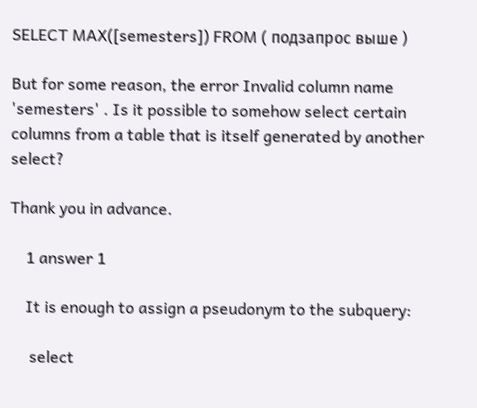SELECT MAX([semesters]) FROM ( подзапрос выше )

But for some reason, the error Invalid column name 'semesters' . Is it possible to somehow select certain columns from a table that is itself generated by another select?

Thank you in advance.

    1 answer 1

    It is enough to assign a pseudonym to the subquery:

     select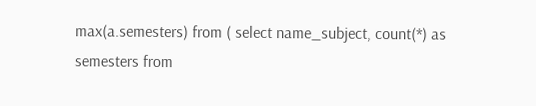max(a.semesters) from ( select name_subject, count(*) as semesters from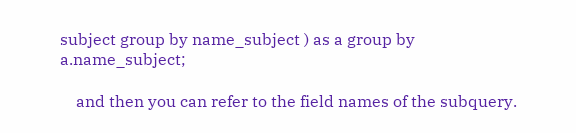subject group by name_subject ) as a group by a.name_subject;

    and then you can refer to the field names of the subquery.